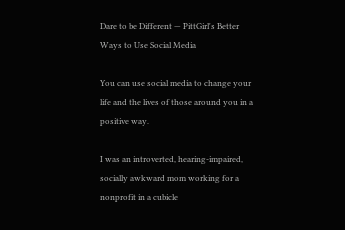Dare to be Different — PittGirl's Better Ways to Use Social Media

You can use social media to change your life and the lives of those around you in a positive way.

I was an introverted, hearing-impaired, socially awkward mom working for a nonprofit in a cubicle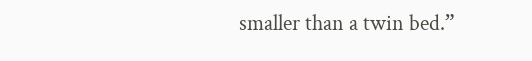smaller than a twin bed.”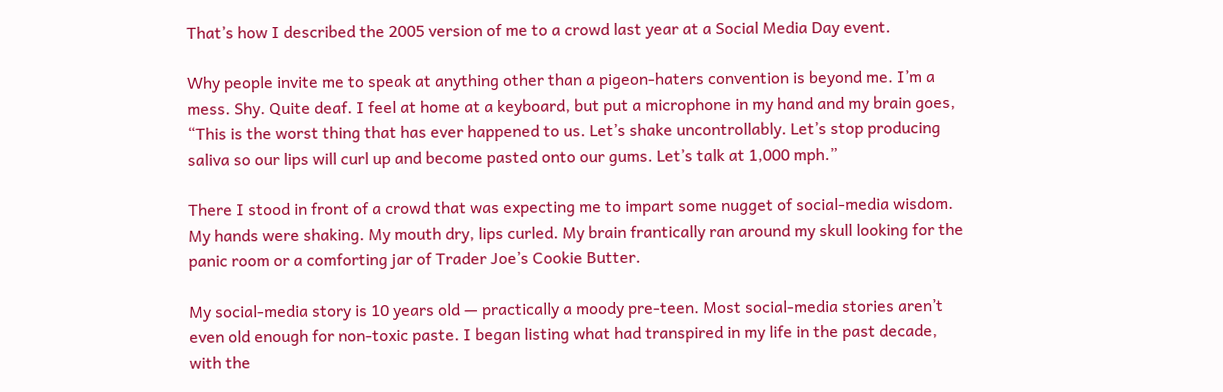That’s how I described the 2005 version of me to a crowd last year at a Social Media Day event.

Why people invite me to speak at anything other than a pigeon-haters convention is beyond me. I’m a mess. Shy. Quite deaf. I feel at home at a keyboard, but put a microphone in my hand and my brain goes, “This is the worst thing that has ever happened to us. Let’s shake uncontrollably. Let’s stop producing saliva so our lips will curl up and become pasted onto our gums. Let’s talk at 1,000 mph.”

There I stood in front of a crowd that was expecting me to impart some nugget of social-media wisdom. My hands were shaking. My mouth dry, lips curled. My brain frantically ran around my skull looking for the panic room or a comforting jar of Trader Joe’s Cookie Butter.

My social-media story is 10 years old — practically a moody pre-teen. Most social-media stories aren’t even old enough for non-toxic paste. I began listing what had transpired in my life in the past decade, with the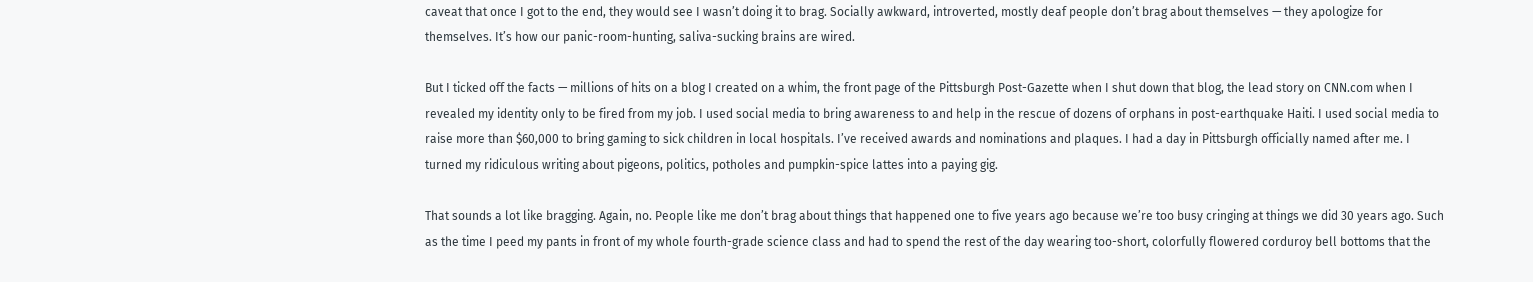caveat that once I got to the end, they would see I wasn’t doing it to brag. Socially awkward, introverted, mostly deaf people don’t brag about themselves — they apologize for themselves. It’s how our panic-room-hunting, saliva-sucking brains are wired.

But I ticked off the facts — millions of hits on a blog I created on a whim, the front page of the Pittsburgh Post-Gazette when I shut down that blog, the lead story on CNN.com when I revealed my identity only to be fired from my job. I used social media to bring awareness to and help in the rescue of dozens of orphans in post-earthquake Haiti. I used social media to raise more than $60,000 to bring gaming to sick children in local hospitals. I’ve received awards and nominations and plaques. I had a day in Pittsburgh officially named after me. I turned my ridiculous writing about pigeons, politics, potholes and pumpkin-spice lattes into a paying gig.

That sounds a lot like bragging. Again, no. People like me don’t brag about things that happened one to five years ago because we’re too busy cringing at things we did 30 years ago. Such as the time I peed my pants in front of my whole fourth-grade science class and had to spend the rest of the day wearing too-short, colorfully flowered corduroy bell bottoms that the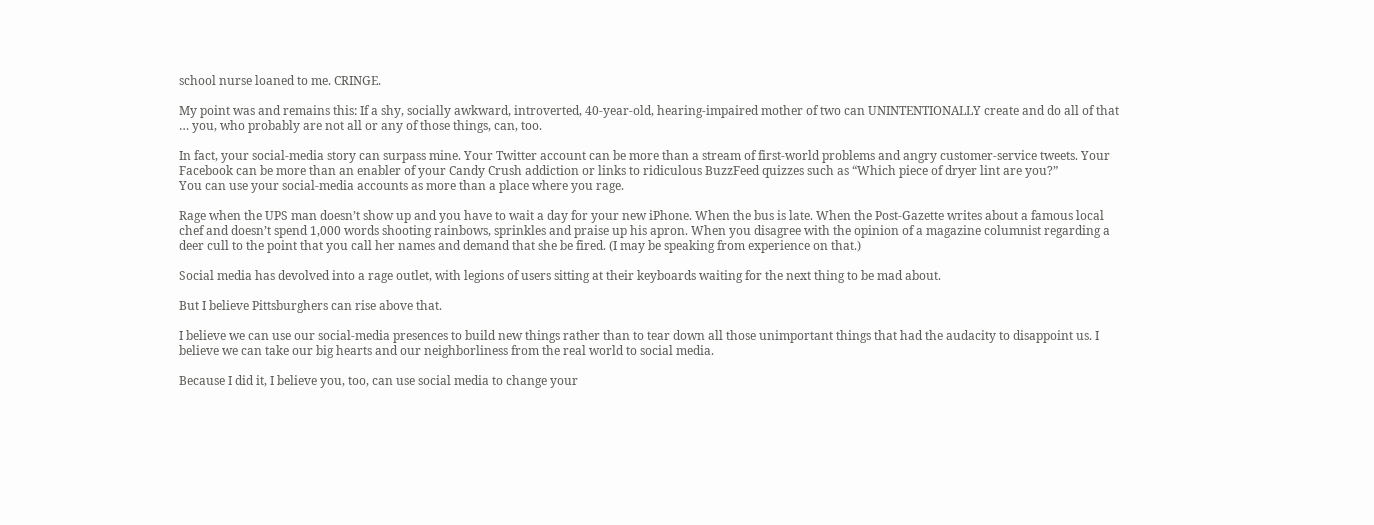school nurse loaned to me. CRINGE.

My point was and remains this: If a shy, socially awkward, introverted, 40-year-old, hearing-impaired mother of two can UNINTENTIONALLY create and do all of that … you, who probably are not all or any of those things, can, too.

In fact, your social-media story can surpass mine. Your Twitter account can be more than a stream of first-world problems and angry customer-service tweets. Your Facebook can be more than an enabler of your Candy Crush addiction or links to ridiculous BuzzFeed quizzes such as “Which piece of dryer lint are you?”
You can use your social-media accounts as more than a place where you rage.

Rage when the UPS man doesn’t show up and you have to wait a day for your new iPhone. When the bus is late. When the Post-Gazette writes about a famous local chef and doesn’t spend 1,000 words shooting rainbows, sprinkles and praise up his apron. When you disagree with the opinion of a magazine columnist regarding a deer cull to the point that you call her names and demand that she be fired. (I may be speaking from experience on that.)

Social media has devolved into a rage outlet, with legions of users sitting at their keyboards waiting for the next thing to be mad about.

But I believe Pittsburghers can rise above that.

I believe we can use our social-media presences to build new things rather than to tear down all those unimportant things that had the audacity to disappoint us. I believe we can take our big hearts and our neighborliness from the real world to social media.

Because I did it, I believe you, too, can use social media to change your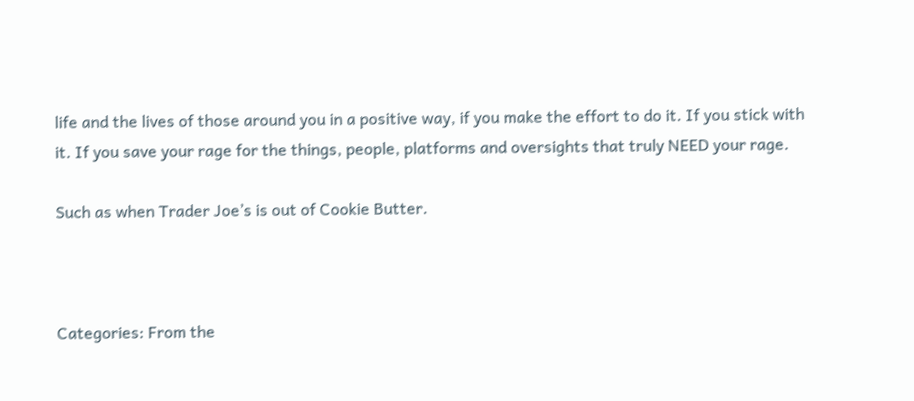life and the lives of those around you in a positive way, if you make the effort to do it. If you stick with it. If you save your rage for the things, people, platforms and oversights that truly NEED your rage.

Such as when Trader Joe’s is out of Cookie Butter.



Categories: From the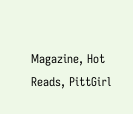Magazine, Hot Reads, PittGirl